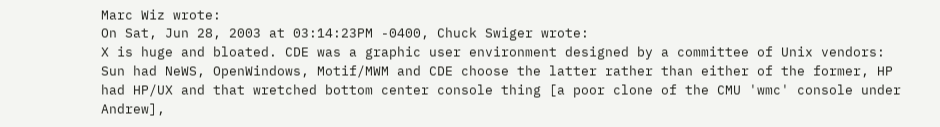Marc Wiz wrote:
On Sat, Jun 28, 2003 at 03:14:23PM -0400, Chuck Swiger wrote:
X is huge and bloated. CDE was a graphic user environment designed by a committee of Unix vendors: Sun had NeWS, OpenWindows, Motif/MWM and CDE choose the latter rather than either of the former, HP had HP/UX and that wretched bottom center console thing [a poor clone of the CMU 'wmc' console under Andrew],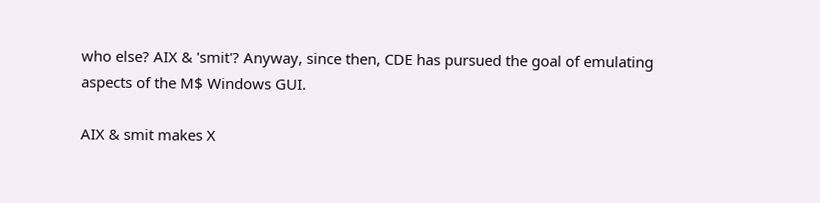who else? AIX & 'smit'? Anyway, since then, CDE has pursued the goal of emulating aspects of the M$ Windows GUI.

AIX & smit makes X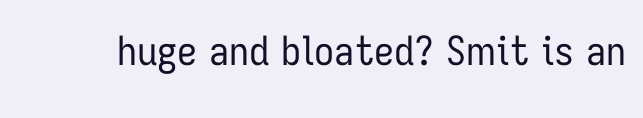huge and bloated? Smit is an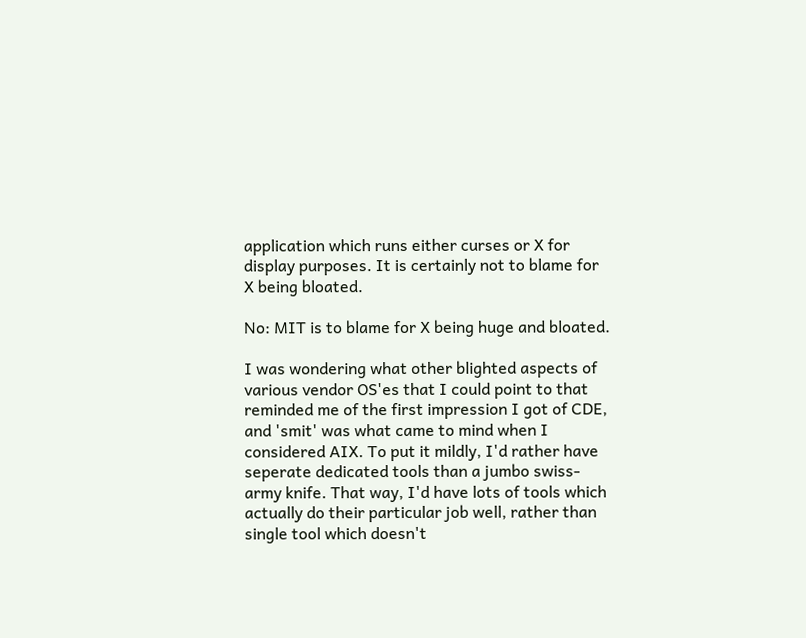application which runs either curses or X for display purposes. It is certainly not to blame for X being bloated.

No: MIT is to blame for X being huge and bloated.

I was wondering what other blighted aspects of various vendor OS'es that I could point to that reminded me of the first impression I got of CDE, and 'smit' was what came to mind when I considered AIX. To put it mildly, I'd rather have seperate dedicated tools than a jumbo swiss-army knife. That way, I'd have lots of tools which actually do their particular job well, rather than single tool which doesn't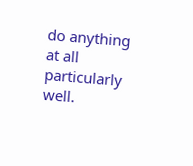do anything at all particularly well.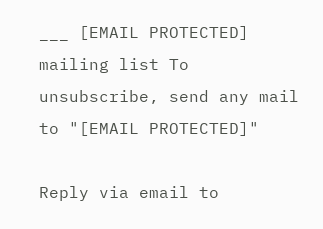___ [EMAIL PROTECTED] mailing list To unsubscribe, send any mail to "[EMAIL PROTECTED]"

Reply via email to